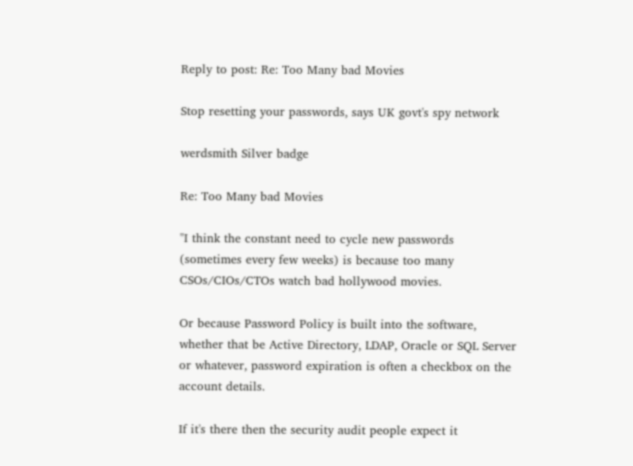Reply to post: Re: Too Many bad Movies

Stop resetting your passwords, says UK govt's spy network

werdsmith Silver badge

Re: Too Many bad Movies

"I think the constant need to cycle new passwords (sometimes every few weeks) is because too many CSOs/CIOs/CTOs watch bad hollywood movies.

Or because Password Policy is built into the software, whether that be Active Directory, LDAP, Oracle or SQL Server or whatever, password expiration is often a checkbox on the account details.

If it's there then the security audit people expect it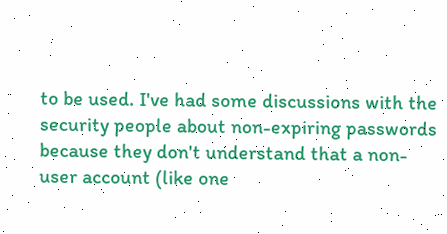to be used. I've had some discussions with the security people about non-expiring passwords because they don't understand that a non-user account (like one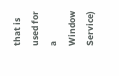that is used for a Window Service)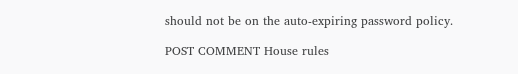should not be on the auto-expiring password policy.

POST COMMENT House rules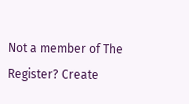Not a member of The Register? Create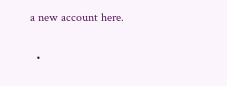a new account here.

  •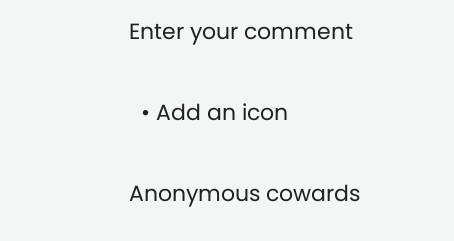Enter your comment

  • Add an icon

Anonymous cowards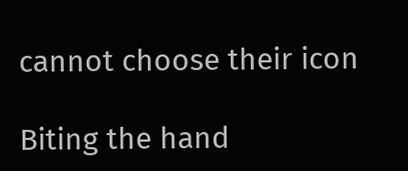cannot choose their icon

Biting the hand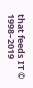that feeds IT © 1998–2019